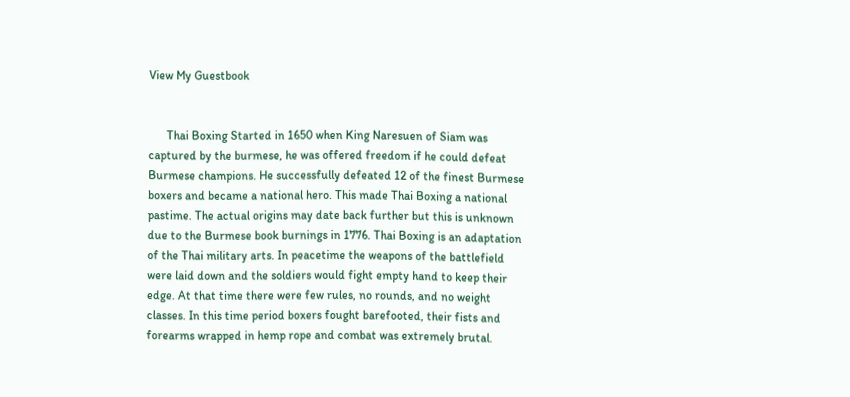View My Guestbook


      Thai Boxing Started in 1650 when King Naresuen of Siam was captured by the burmese, he was offered freedom if he could defeat Burmese champions. He successfully defeated 12 of the finest Burmese boxers and became a national hero. This made Thai Boxing a national pastime. The actual origins may date back further but this is unknown due to the Burmese book burnings in 1776. Thai Boxing is an adaptation of the Thai military arts. In peacetime the weapons of the battlefield were laid down and the soldiers would fight empty hand to keep their edge. At that time there were few rules, no rounds, and no weight classes. In this time period boxers fought barefooted, their fists and forearms wrapped in hemp rope and combat was extremely brutal.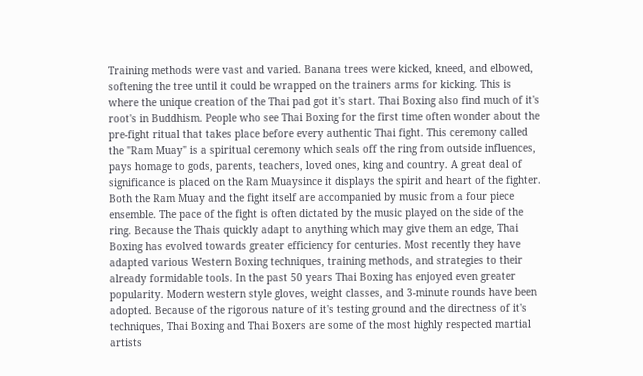Training methods were vast and varied. Banana trees were kicked, kneed, and elbowed, softening the tree until it could be wrapped on the trainers arms for kicking. This is where the unique creation of the Thai pad got it's start. Thai Boxing also find much of it's root's in Buddhism. People who see Thai Boxing for the first time often wonder about the pre-fight ritual that takes place before every authentic Thai fight. This ceremony called the "Ram Muay" is a spiritual ceremony which seals off the ring from outside influences, pays homage to gods, parents, teachers, loved ones, king and country. A great deal of significance is placed on the Ram Muaysince it displays the spirit and heart of the fighter. Both the Ram Muay and the fight itself are accompanied by music from a four piece ensemble. The pace of the fight is often dictated by the music played on the side of the ring. Because the Thais quickly adapt to anything which may give them an edge, Thai Boxing has evolved towards greater efficiency for centuries. Most recently they have adapted various Western Boxing techniques, training methods, and strategies to their already formidable tools. In the past 50 years Thai Boxing has enjoyed even greater popularity. Modern western style gloves, weight classes, and 3-minute rounds have been adopted. Because of the rigorous nature of it's testing ground and the directness of it's techniques, Thai Boxing and Thai Boxers are some of the most highly respected martial artists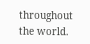throughout the world.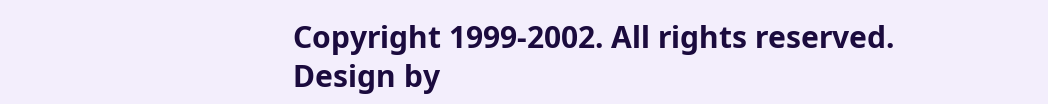Copyright 1999-2002. All rights reserved.
Design by